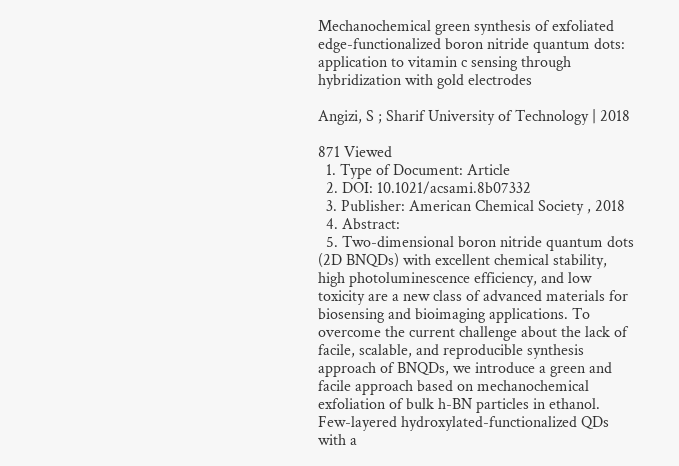Mechanochemical green synthesis of exfoliated edge-functionalized boron nitride quantum dots: application to vitamin c sensing through hybridization with gold electrodes

Angizi, S ; Sharif University of Technology | 2018

871 Viewed
  1. Type of Document: Article
  2. DOI: 10.1021/acsami.8b07332
  3. Publisher: American Chemical Society , 2018
  4. Abstract:
  5. Two-dimensional boron nitride quantum dots (2D BNQDs) with excellent chemical stability, high photoluminescence efficiency, and low toxicity are a new class of advanced materials for biosensing and bioimaging applications. To overcome the current challenge about the lack of facile, scalable, and reproducible synthesis approach of BNQDs, we introduce a green and facile approach based on mechanochemical exfoliation of bulk h-BN particles in ethanol. Few-layered hydroxylated-functionalized QDs with a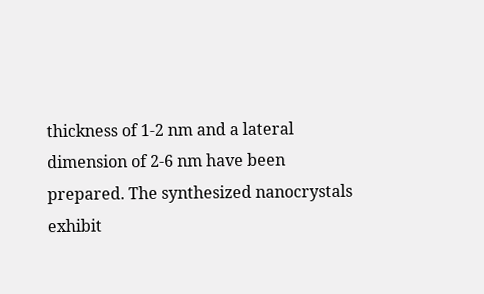thickness of 1-2 nm and a lateral dimension of 2-6 nm have been prepared. The synthesized nanocrystals exhibit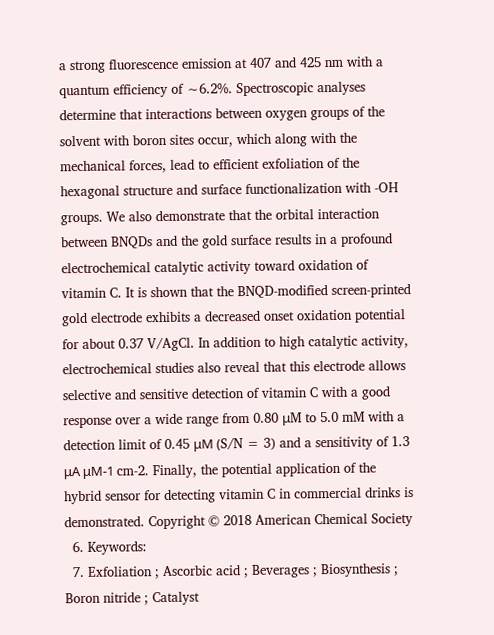a strong fluorescence emission at 407 and 425 nm with a quantum efficiency of ∼6.2%. Spectroscopic analyses determine that interactions between oxygen groups of the solvent with boron sites occur, which along with the mechanical forces, lead to efficient exfoliation of the hexagonal structure and surface functionalization with -OH groups. We also demonstrate that the orbital interaction between BNQDs and the gold surface results in a profound electrochemical catalytic activity toward oxidation of vitamin C. It is shown that the BNQD-modified screen-printed gold electrode exhibits a decreased onset oxidation potential for about 0.37 V/AgCl. In addition to high catalytic activity, electrochemical studies also reveal that this electrode allows selective and sensitive detection of vitamin C with a good response over a wide range from 0.80 μM to 5.0 mM with a detection limit of 0.45 μM (S/N = 3) and a sensitivity of 1.3 μA μM-1 cm-2. Finally, the potential application of the hybrid sensor for detecting vitamin C in commercial drinks is demonstrated. Copyright © 2018 American Chemical Society
  6. Keywords:
  7. Exfoliation ; Ascorbic acid ; Beverages ; Biosynthesis ; Boron nitride ; Catalyst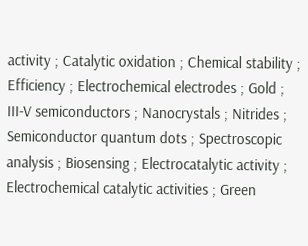activity ; Catalytic oxidation ; Chemical stability ; Efficiency ; Electrochemical electrodes ; Gold ; III-V semiconductors ; Nanocrystals ; Nitrides ; Semiconductor quantum dots ; Spectroscopic analysis ; Biosensing ; Electrocatalytic activity ; Electrochemical catalytic activities ; Green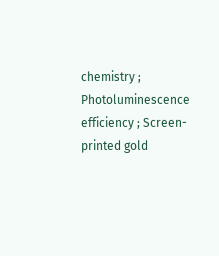chemistry ; Photoluminescence efficiency ; Screen-printed gold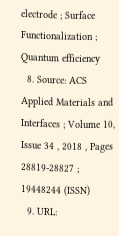electrode ; Surface Functionalization ; Quantum efficiency
  8. Source: ACS Applied Materials and Interfaces ; Volume 10, Issue 34 , 2018 , Pages 28819-28827 ; 19448244 (ISSN)
  9. URL: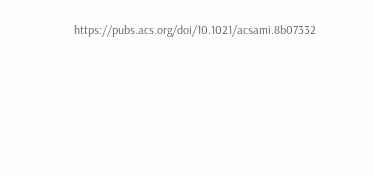https://pubs.acs.org/doi/10.1021/acsami.8b07332